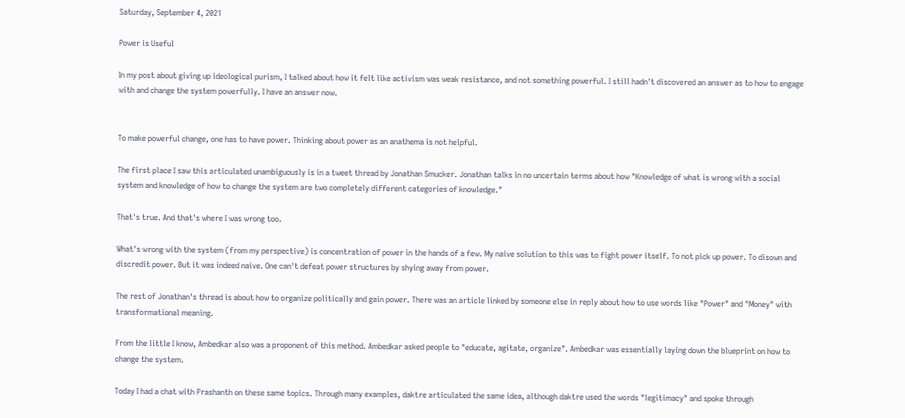Saturday, September 4, 2021

Power is Useful

In my post about giving up ideological purism, I talked about how it felt like activism was weak resistance, and not something powerful. I still hadn't discovered an answer as to how to engage with and change the system powerfully. I have an answer now.


To make powerful change, one has to have power. Thinking about power as an anathema is not helpful.

The first place I saw this articulated unambiguously is in a tweet thread by Jonathan Smucker. Jonathan talks in no uncertain terms about how "Knowledge of what is wrong with a social system and knowledge of how to change the system are two completely different categories of knowledge."

That's true. And that's where I was wrong too.

What's wrong with the system (from my perspective) is concentration of power in the hands of a few. My naive solution to this was to fight power itself. To not pick up power. To disown and discredit power. But it was indeed naive. One can't defeat power structures by shying away from power.

The rest of Jonathan's thread is about how to organize politically and gain power. There was an article linked by someone else in reply about how to use words like "Power" and "Money" with transformational meaning.

From the little I know, Ambedkar also was a proponent of this method. Ambedkar asked people to "educate, agitate, organize". Ambedkar was essentially laying down the blueprint on how to change the system.

Today I had a chat with Prashanth on these same topics. Through many examples, daktre articulated the same idea, although daktre used the words "legitimacy" and spoke through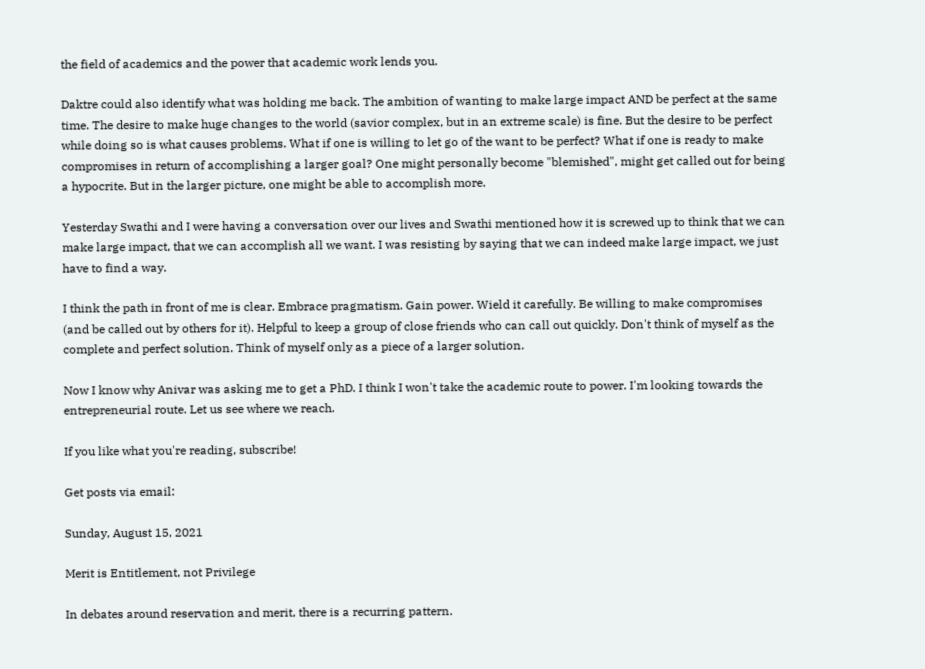the field of academics and the power that academic work lends you.

Daktre could also identify what was holding me back. The ambition of wanting to make large impact AND be perfect at the same time. The desire to make huge changes to the world (savior complex, but in an extreme scale) is fine. But the desire to be perfect while doing so is what causes problems. What if one is willing to let go of the want to be perfect? What if one is ready to make compromises in return of accomplishing a larger goal? One might personally become "blemished", might get called out for being a hypocrite. But in the larger picture, one might be able to accomplish more.

Yesterday Swathi and I were having a conversation over our lives and Swathi mentioned how it is screwed up to think that we can make large impact, that we can accomplish all we want. I was resisting by saying that we can indeed make large impact, we just have to find a way.

I think the path in front of me is clear. Embrace pragmatism. Gain power. Wield it carefully. Be willing to make compromises (and be called out by others for it). Helpful to keep a group of close friends who can call out quickly. Don't think of myself as the complete and perfect solution. Think of myself only as a piece of a larger solution.

Now I know why Anivar was asking me to get a PhD. I think I won't take the academic route to power. I'm looking towards the entrepreneurial route. Let us see where we reach.

If you like what you're reading, subscribe!

Get posts via email:

Sunday, August 15, 2021

Merit is Entitlement, not Privilege

In debates around reservation and merit, there is a recurring pattern.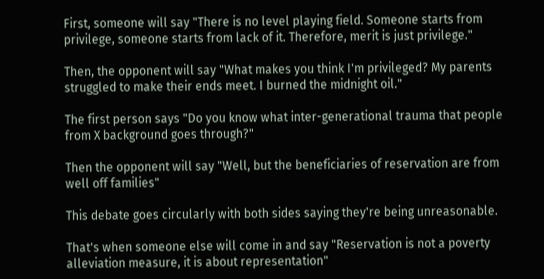First, someone will say "There is no level playing field. Someone starts from privilege, someone starts from lack of it. Therefore, merit is just privilege."

Then, the opponent will say "What makes you think I'm privileged? My parents struggled to make their ends meet. I burned the midnight oil."

The first person says "Do you know what inter-generational trauma that people from X background goes through?"

Then the opponent will say "Well, but the beneficiaries of reservation are from well off families"

This debate goes circularly with both sides saying they're being unreasonable.

That's when someone else will come in and say "Reservation is not a poverty alleviation measure, it is about representation"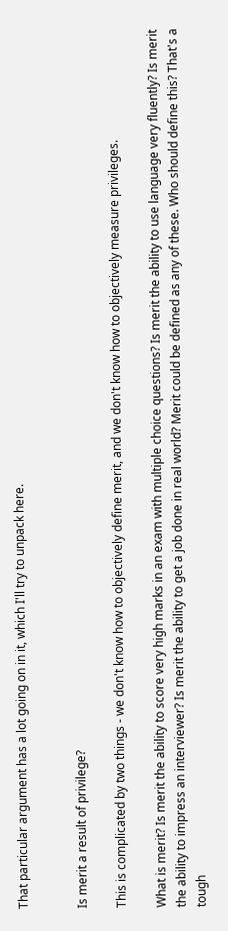That particular argument has a lot going on in it, which I'll try to unpack here.


Is merit a result of privilege?

This is complicated by two things - we don't know how to objectively define merit, and we don't know how to objectively measure privileges.

What is merit? Is merit the ability to score very high marks in an exam with multiple choice questions? Is merit the ability to use language very fluently? Is merit the ability to impress an interviewer? Is merit the ability to get a job done in real world? Merit could be defined as any of these. Who should define this? That's a tough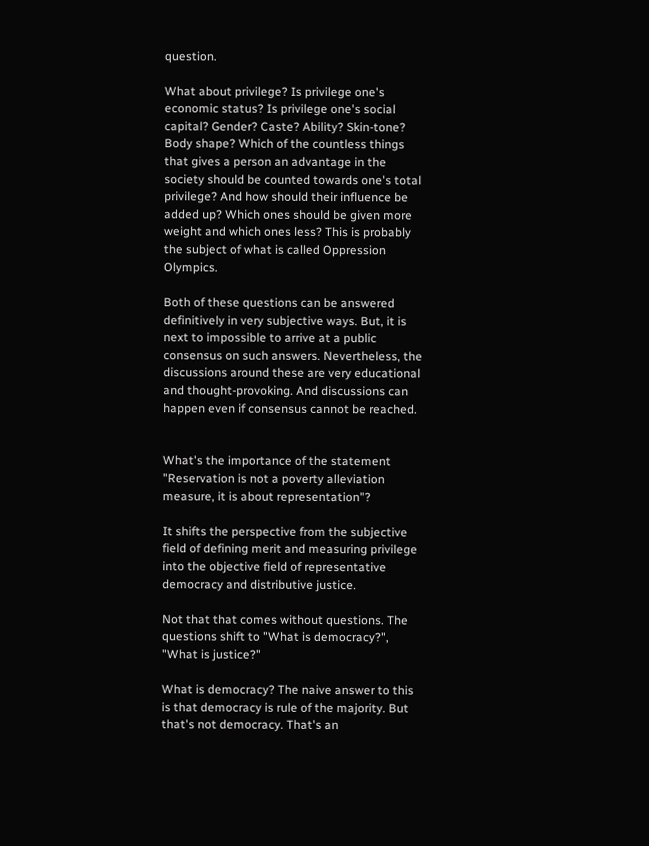question.

What about privilege? Is privilege one's economic status? Is privilege one's social capital? Gender? Caste? Ability? Skin-tone? Body shape? Which of the countless things that gives a person an advantage in the society should be counted towards one's total privilege? And how should their influence be added up? Which ones should be given more weight and which ones less? This is probably the subject of what is called Oppression Olympics.

Both of these questions can be answered definitively in very subjective ways. But, it is next to impossible to arrive at a public consensus on such answers. Nevertheless, the discussions around these are very educational and thought-provoking. And discussions can happen even if consensus cannot be reached.


What's the importance of the statement "Reservation is not a poverty alleviation measure, it is about representation"?

It shifts the perspective from the subjective field of defining merit and measuring privilege into the objective field of representative democracy and distributive justice.

Not that that comes without questions. The questions shift to "What is democracy?", "What is justice?"

What is democracy? The naive answer to this is that democracy is rule of the majority. But that's not democracy. That's an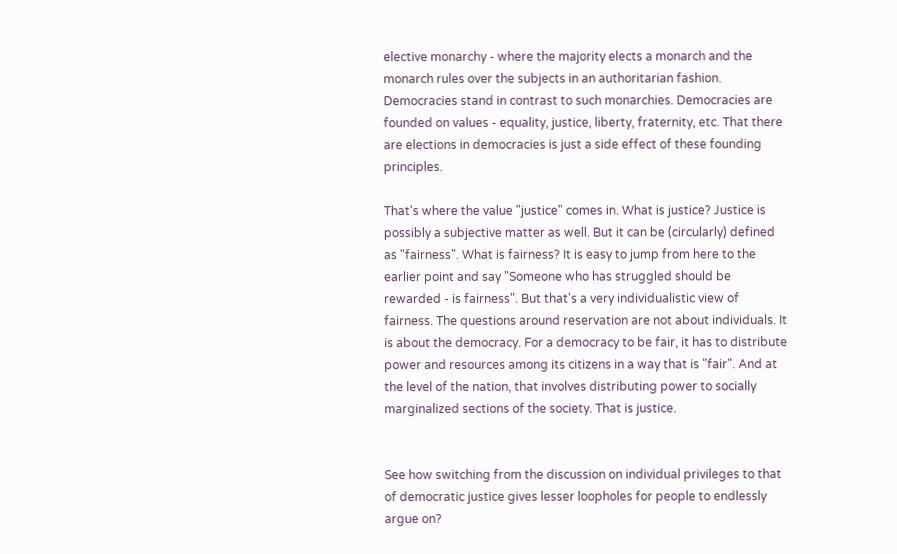elective monarchy - where the majority elects a monarch and the monarch rules over the subjects in an authoritarian fashion. Democracies stand in contrast to such monarchies. Democracies are founded on values - equality, justice, liberty, fraternity, etc. That there are elections in democracies is just a side effect of these founding principles.

That's where the value "justice" comes in. What is justice? Justice is possibly a subjective matter as well. But it can be (circularly) defined as "fairness". What is fairness? It is easy to jump from here to the earlier point and say "Someone who has struggled should be rewarded - is fairness". But that's a very individualistic view of fairness. The questions around reservation are not about individuals. It is about the democracy. For a democracy to be fair, it has to distribute power and resources among its citizens in a way that is "fair". And at the level of the nation, that involves distributing power to socially marginalized sections of the society. That is justice.


See how switching from the discussion on individual privileges to that of democratic justice gives lesser loopholes for people to endlessly argue on?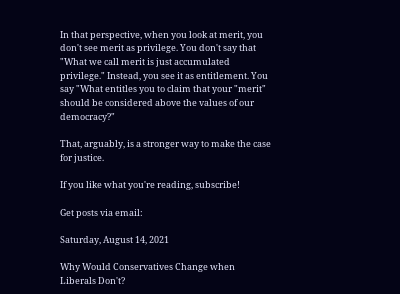In that perspective, when you look at merit, you don't see merit as privilege. You don't say that "What we call merit is just accumulated privilege." Instead, you see it as entitlement. You say "What entitles you to claim that your "merit" should be considered above the values of our democracy?"

That, arguably, is a stronger way to make the case for justice.

If you like what you're reading, subscribe!

Get posts via email:

Saturday, August 14, 2021

Why Would Conservatives Change when Liberals Don't?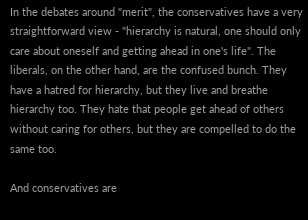In the debates around "merit", the conservatives have a very straightforward view - "hierarchy is natural, one should only care about oneself and getting ahead in one's life". The liberals, on the other hand, are the confused bunch. They have a hatred for hierarchy, but they live and breathe hierarchy too. They hate that people get ahead of others without caring for others, but they are compelled to do the same too.

And conservatives are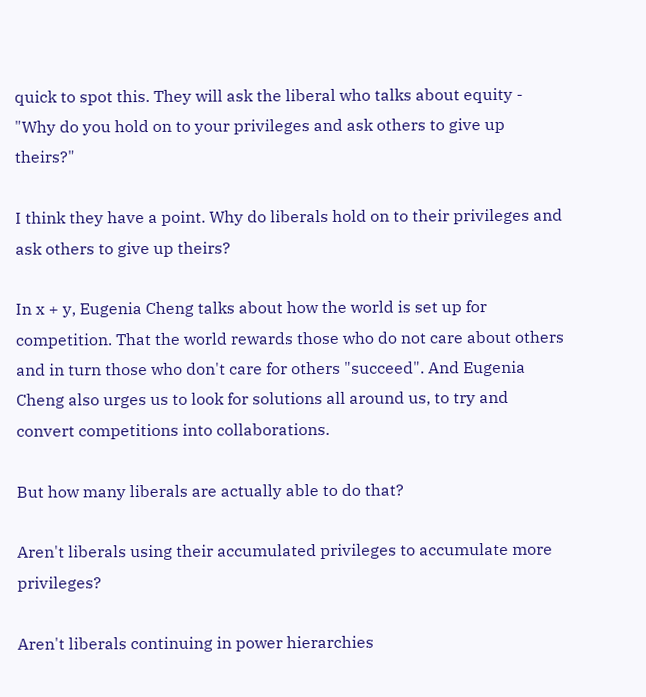quick to spot this. They will ask the liberal who talks about equity - "Why do you hold on to your privileges and ask others to give up theirs?"

I think they have a point. Why do liberals hold on to their privileges and ask others to give up theirs?

In x + y, Eugenia Cheng talks about how the world is set up for competition. That the world rewards those who do not care about others and in turn those who don't care for others "succeed". And Eugenia Cheng also urges us to look for solutions all around us, to try and convert competitions into collaborations.

But how many liberals are actually able to do that?

Aren't liberals using their accumulated privileges to accumulate more privileges?

Aren't liberals continuing in power hierarchies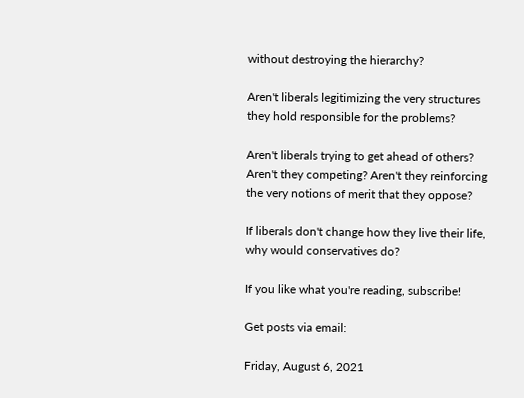without destroying the hierarchy?

Aren't liberals legitimizing the very structures they hold responsible for the problems?

Aren't liberals trying to get ahead of others? Aren't they competing? Aren't they reinforcing the very notions of merit that they oppose?

If liberals don't change how they live their life, why would conservatives do?

If you like what you're reading, subscribe!

Get posts via email:

Friday, August 6, 2021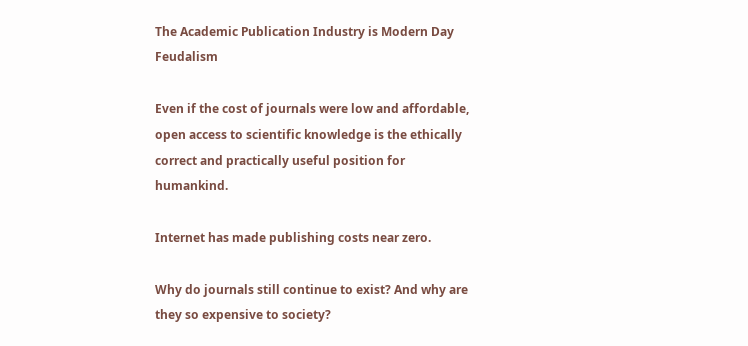The Academic Publication Industry is Modern Day Feudalism

Even if the cost of journals were low and affordable, open access to scientific knowledge is the ethically correct and practically useful position for humankind.

Internet has made publishing costs near zero.

Why do journals still continue to exist? And why are they so expensive to society?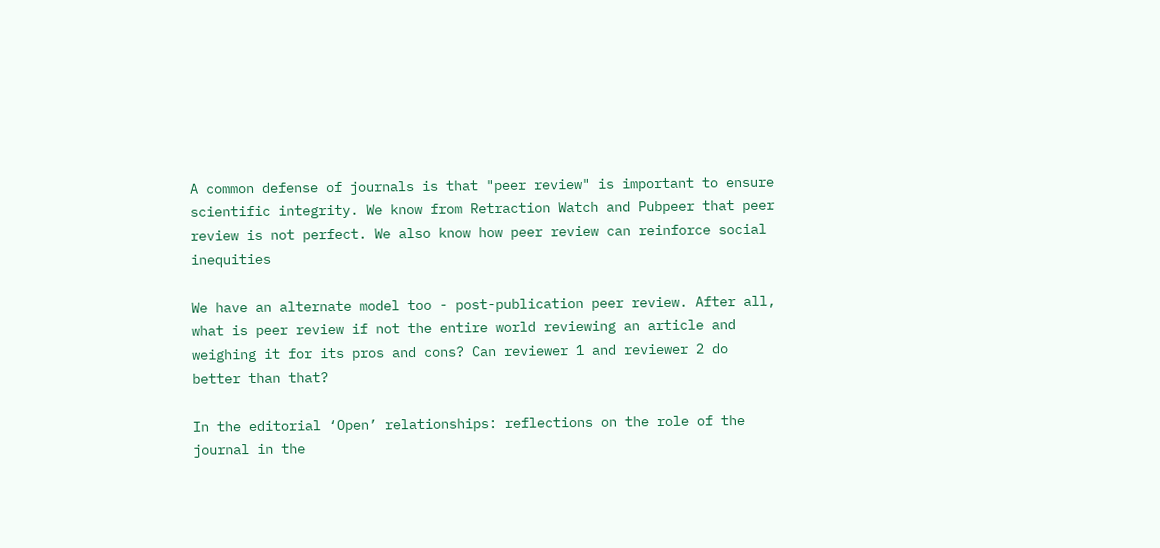A common defense of journals is that "peer review" is important to ensure scientific integrity. We know from Retraction Watch and Pubpeer that peer review is not perfect. We also know how peer review can reinforce social inequities

We have an alternate model too - post-publication peer review. After all, what is peer review if not the entire world reviewing an article and weighing it for its pros and cons? Can reviewer 1 and reviewer 2 do better than that?

In the editorial ‘Open’ relationships: reflections on the role of the journal in the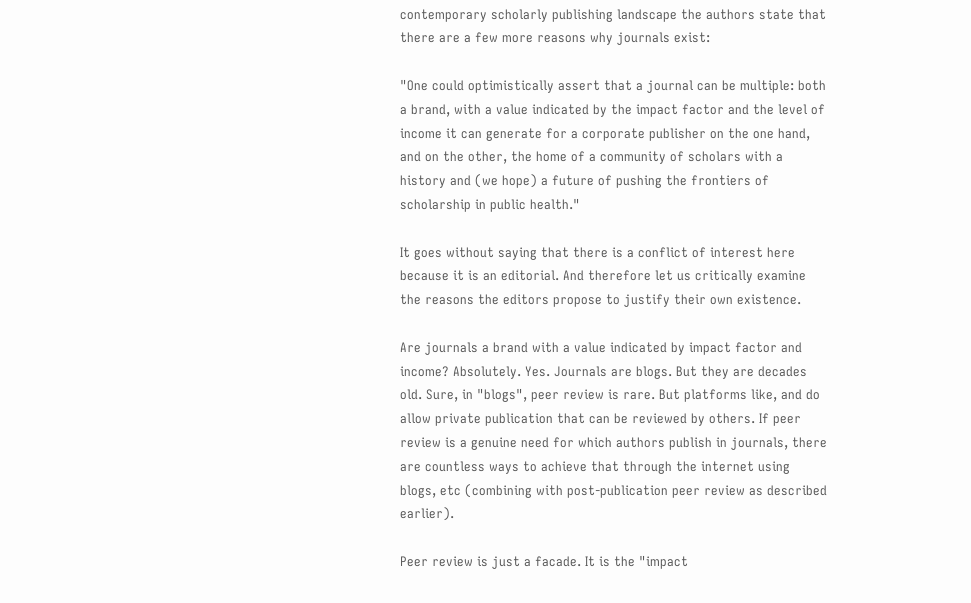contemporary scholarly publishing landscape the authors state that there are a few more reasons why journals exist:

"One could optimistically assert that a journal can be multiple: both a brand, with a value indicated by the impact factor and the level of income it can generate for a corporate publisher on the one hand, and on the other, the home of a community of scholars with a history and (we hope) a future of pushing the frontiers of scholarship in public health."

It goes without saying that there is a conflict of interest here because it is an editorial. And therefore let us critically examine the reasons the editors propose to justify their own existence.

Are journals a brand with a value indicated by impact factor and income? Absolutely. Yes. Journals are blogs. But they are decades old. Sure, in "blogs", peer review is rare. But platforms like, and do allow private publication that can be reviewed by others. If peer review is a genuine need for which authors publish in journals, there are countless ways to achieve that through the internet using blogs, etc (combining with post-publication peer review as described earlier).

Peer review is just a facade. It is the "impact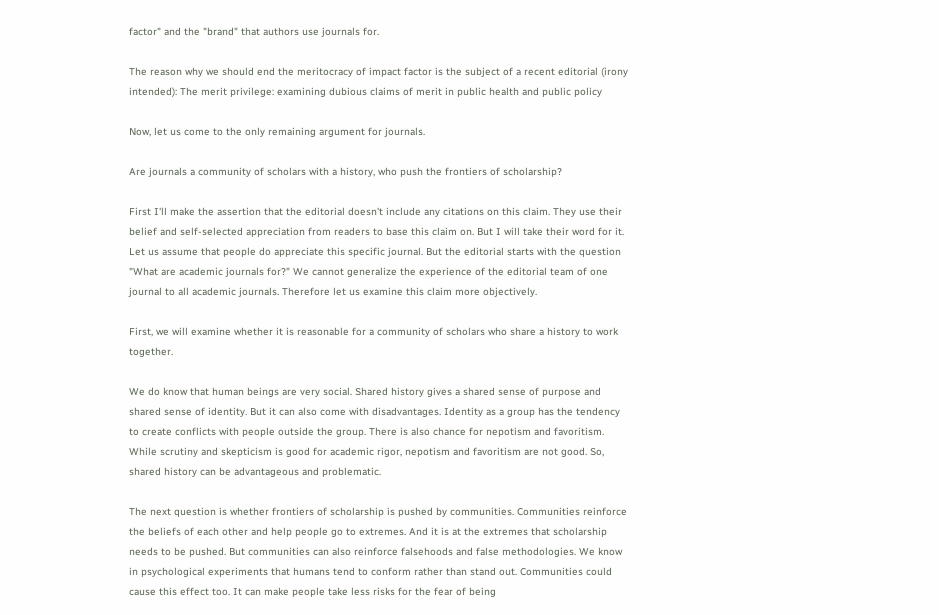factor" and the "brand" that authors use journals for.

The reason why we should end the meritocracy of impact factor is the subject of a recent editorial (irony intended): The merit privilege: examining dubious claims of merit in public health and public policy

Now, let us come to the only remaining argument for journals.

Are journals a community of scholars with a history, who push the frontiers of scholarship?

First I'll make the assertion that the editorial doesn't include any citations on this claim. They use their belief and self-selected appreciation from readers to base this claim on. But I will take their word for it. Let us assume that people do appreciate this specific journal. But the editorial starts with the question "What are academic journals for?" We cannot generalize the experience of the editorial team of one journal to all academic journals. Therefore let us examine this claim more objectively.

First, we will examine whether it is reasonable for a community of scholars who share a history to work together.

We do know that human beings are very social. Shared history gives a shared sense of purpose and shared sense of identity. But it can also come with disadvantages. Identity as a group has the tendency to create conflicts with people outside the group. There is also chance for nepotism and favoritism. While scrutiny and skepticism is good for academic rigor, nepotism and favoritism are not good. So, shared history can be advantageous and problematic.

The next question is whether frontiers of scholarship is pushed by communities. Communities reinforce the beliefs of each other and help people go to extremes. And it is at the extremes that scholarship needs to be pushed. But communities can also reinforce falsehoods and false methodologies. We know in psychological experiments that humans tend to conform rather than stand out. Communities could cause this effect too. It can make people take less risks for the fear of being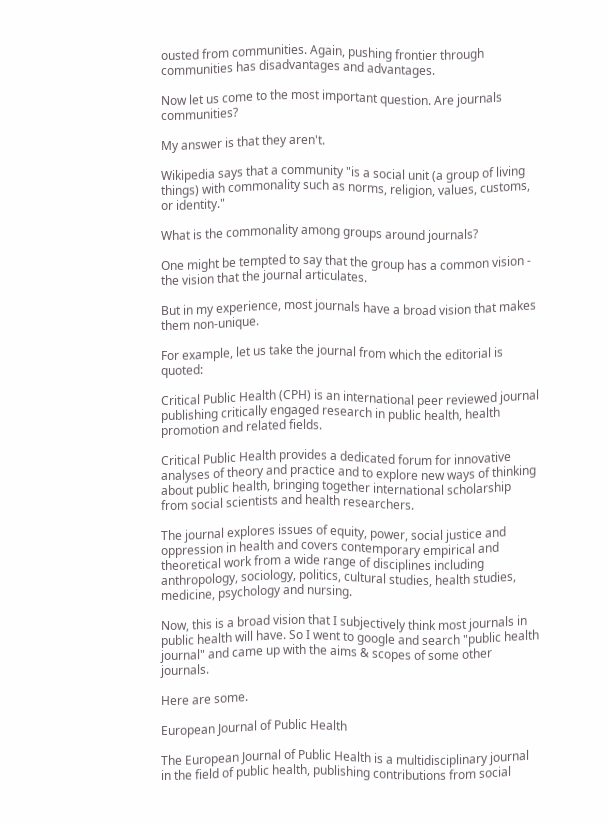ousted from communities. Again, pushing frontier through communities has disadvantages and advantages.

Now let us come to the most important question. Are journals communities?

My answer is that they aren't.

Wikipedia says that a community "is a social unit (a group of living things) with commonality such as norms, religion, values, customs, or identity."

What is the commonality among groups around journals?

One might be tempted to say that the group has a common vision - the vision that the journal articulates.

But in my experience, most journals have a broad vision that makes them non-unique.

For example, let us take the journal from which the editorial is quoted:

Critical Public Health (CPH) is an international peer reviewed journal publishing critically engaged research in public health, health promotion and related fields.

Critical Public Health provides a dedicated forum for innovative analyses of theory and practice and to explore new ways of thinking about public health, bringing together international scholarship from social scientists and health researchers.

The journal explores issues of equity, power, social justice and oppression in health and covers contemporary empirical and theoretical work from a wide range of disciplines including anthropology, sociology, politics, cultural studies, health studies, medicine, psychology and nursing.

Now, this is a broad vision that I subjectively think most journals in public health will have. So I went to google and search "public health journal" and came up with the aims & scopes of some other journals.

Here are some.

European Journal of Public Health

The European Journal of Public Health is a multidisciplinary journal in the field of public health, publishing contributions from social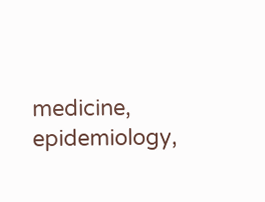medicine, epidemiology,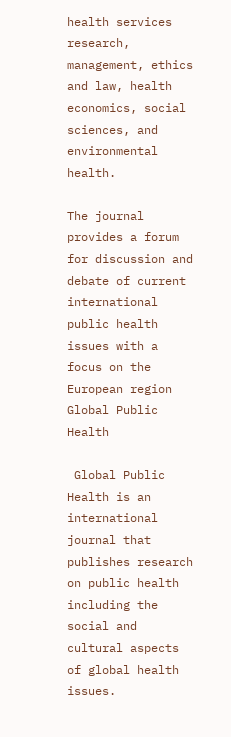health services research, management, ethics and law, health economics, social sciences, and environmental health.

The journal provides a forum for discussion and debate of current international public health issues with a focus on the European region
Global Public Health

 Global Public Health is an international journal that publishes research on public health including the social and cultural aspects of global health issues.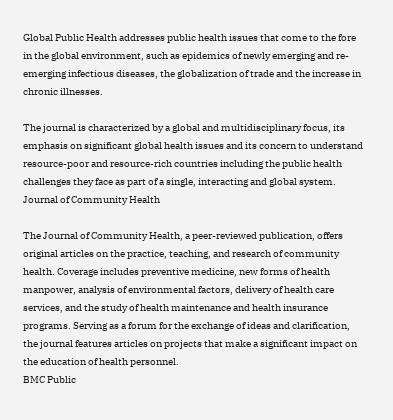Global Public Health addresses public health issues that come to the fore in the global environment, such as epidemics of newly emerging and re-emerging infectious diseases, the globalization of trade and the increase in chronic illnesses.

The journal is characterized by a global and multidisciplinary focus, its emphasis on significant global health issues and its concern to understand resource-poor and resource-rich countries including the public health challenges they face as part of a single, interacting and global system.
Journal of Community Health

The Journal of Community Health, a peer-reviewed publication, offers original articles on the practice, teaching, and research of community health. Coverage includes preventive medicine, new forms of health manpower, analysis of environmental factors, delivery of health care services, and the study of health maintenance and health insurance programs. Serving as a forum for the exchange of ideas and clarification, the journal features articles on projects that make a significant impact on the education of health personnel.
BMC Public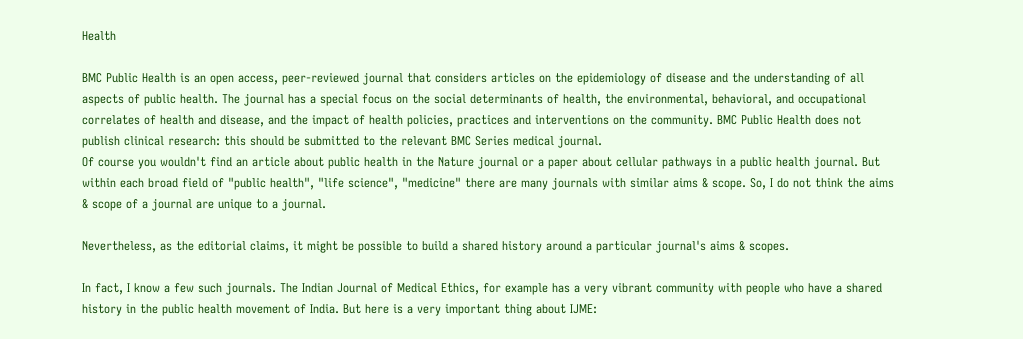Health

BMC Public Health is an open access, peer-reviewed journal that considers articles on the epidemiology of disease and the understanding of all aspects of public health. The journal has a special focus on the social determinants of health, the environmental, behavioral, and occupational correlates of health and disease, and the impact of health policies, practices and interventions on the community. BMC Public Health does not publish clinical research: this should be submitted to the relevant BMC Series medical journal.
Of course you wouldn't find an article about public health in the Nature journal or a paper about cellular pathways in a public health journal. But within each broad field of "public health", "life science", "medicine" there are many journals with similar aims & scope. So, I do not think the aims & scope of a journal are unique to a journal.

Nevertheless, as the editorial claims, it might be possible to build a shared history around a particular journal's aims & scopes.

In fact, I know a few such journals. The Indian Journal of Medical Ethics, for example has a very vibrant community with people who have a shared history in the public health movement of India. But here is a very important thing about IJME: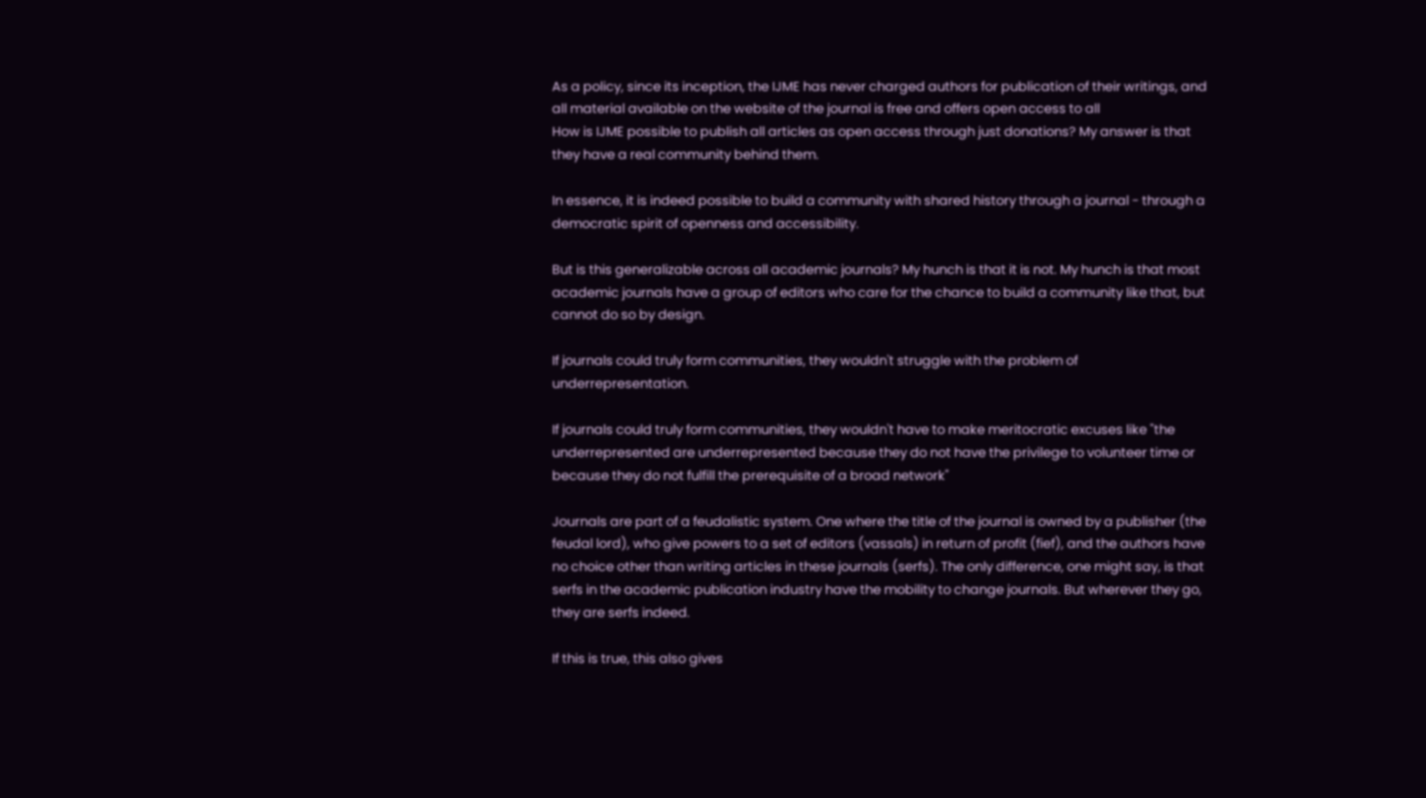As a policy, since its inception, the IJME has never charged authors for publication of their writings, and all material available on the website of the journal is free and offers open access to all
How is IJME possible to publish all articles as open access through just donations? My answer is that they have a real community behind them.

In essence, it is indeed possible to build a community with shared history through a journal - through a democratic spirit of openness and accessibility.

But is this generalizable across all academic journals? My hunch is that it is not. My hunch is that most academic journals have a group of editors who care for the chance to build a community like that, but cannot do so by design.

If journals could truly form communities, they wouldn't struggle with the problem of underrepresentation.

If journals could truly form communities, they wouldn't have to make meritocratic excuses like "the underrepresented are underrepresented because they do not have the privilege to volunteer time or because they do not fulfill the prerequisite of a broad network"

Journals are part of a feudalistic system. One where the title of the journal is owned by a publisher (the feudal lord), who give powers to a set of editors (vassals) in return of profit (fief), and the authors have no choice other than writing articles in these journals (serfs). The only difference, one might say, is that serfs in the academic publication industry have the mobility to change journals. But wherever they go, they are serfs indeed.

If this is true, this also gives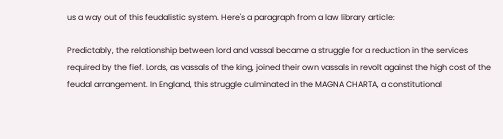us a way out of this feudalistic system. Here's a paragraph from a law library article:

Predictably, the relationship between lord and vassal became a struggle for a reduction in the services required by the fief. Lords, as vassals of the king, joined their own vassals in revolt against the high cost of the feudal arrangement. In England, this struggle culminated in the MAGNA CHARTA, a constitutional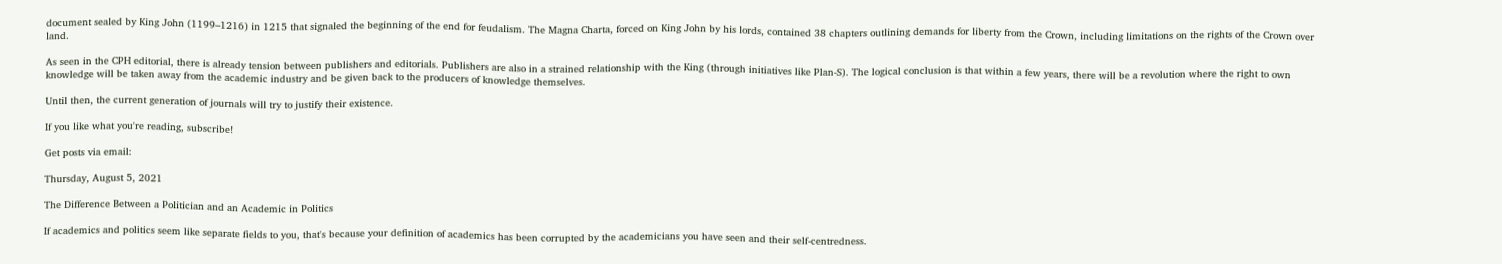document sealed by King John (1199–1216) in 1215 that signaled the beginning of the end for feudalism. The Magna Charta, forced on King John by his lords, contained 38 chapters outlining demands for liberty from the Crown, including limitations on the rights of the Crown over land.

As seen in the CPH editorial, there is already tension between publishers and editorials. Publishers are also in a strained relationship with the King (through initiatives like Plan-S). The logical conclusion is that within a few years, there will be a revolution where the right to own knowledge will be taken away from the academic industry and be given back to the producers of knowledge themselves.

Until then, the current generation of journals will try to justify their existence.

If you like what you're reading, subscribe!

Get posts via email:

Thursday, August 5, 2021

The Difference Between a Politician and an Academic in Politics

If academics and politics seem like separate fields to you, that's because your definition of academics has been corrupted by the academicians you have seen and their self-centredness.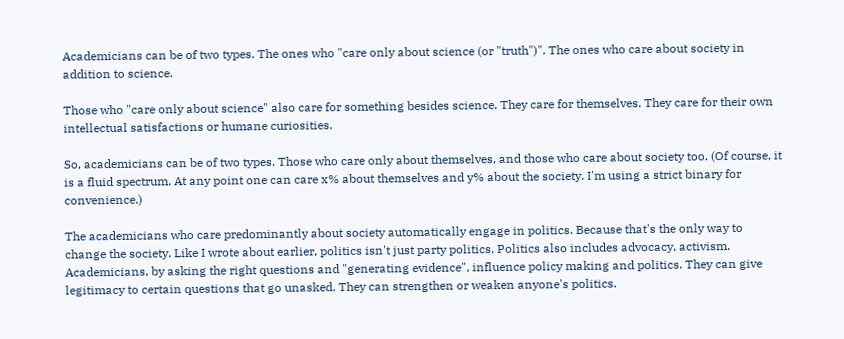Academicians can be of two types. The ones who "care only about science (or "truth")". The ones who care about society in addition to science.

Those who "care only about science" also care for something besides science. They care for themselves. They care for their own intellectual satisfactions or humane curiosities.

So, academicians can be of two types. Those who care only about themselves, and those who care about society too. (Of course, it is a fluid spectrum. At any point one can care x% about themselves and y% about the society. I'm using a strict binary for convenience.)

The academicians who care predominantly about society automatically engage in politics. Because that's the only way to change the society. Like I wrote about earlier, politics isn't just party politics. Politics also includes advocacy, activism. Academicians, by asking the right questions and "generating evidence", influence policy making and politics. They can give legitimacy to certain questions that go unasked. They can strengthen or weaken anyone's politics.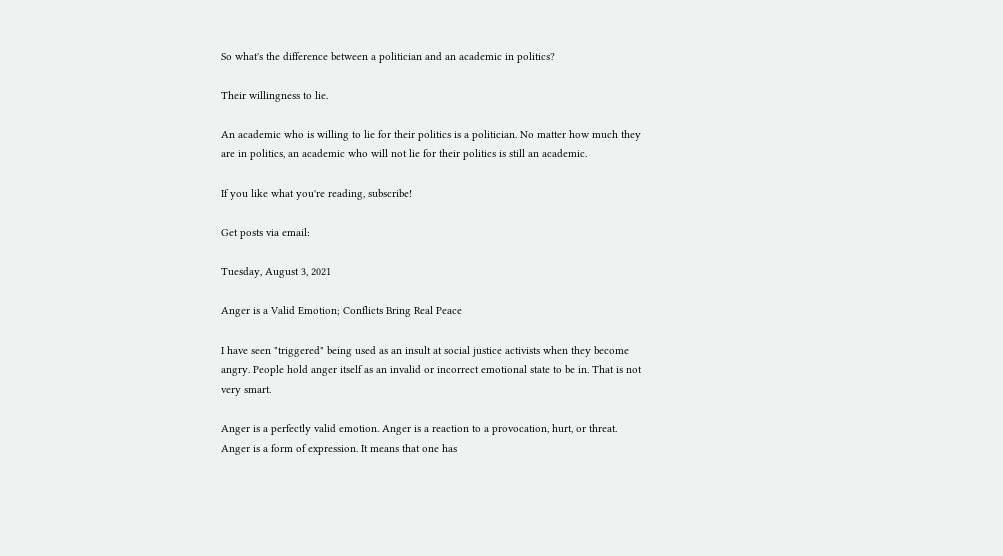So what's the difference between a politician and an academic in politics?

Their willingness to lie.

An academic who is willing to lie for their politics is a politician. No matter how much they are in politics, an academic who will not lie for their politics is still an academic.

If you like what you're reading, subscribe!

Get posts via email:

Tuesday, August 3, 2021

Anger is a Valid Emotion; Conflicts Bring Real Peace

I have seen "triggered" being used as an insult at social justice activists when they become angry. People hold anger itself as an invalid or incorrect emotional state to be in. That is not very smart.

Anger is a perfectly valid emotion. Anger is a reaction to a provocation, hurt, or threat. Anger is a form of expression. It means that one has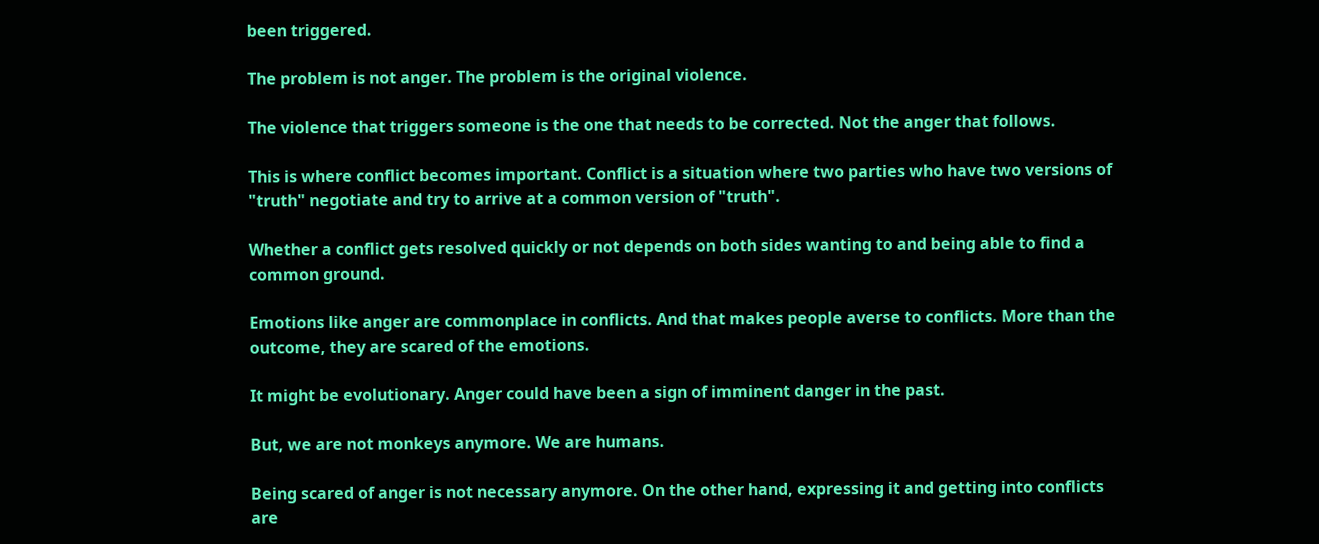been triggered.

The problem is not anger. The problem is the original violence.

The violence that triggers someone is the one that needs to be corrected. Not the anger that follows.

This is where conflict becomes important. Conflict is a situation where two parties who have two versions of "truth" negotiate and try to arrive at a common version of "truth".

Whether a conflict gets resolved quickly or not depends on both sides wanting to and being able to find a common ground.

Emotions like anger are commonplace in conflicts. And that makes people averse to conflicts. More than the outcome, they are scared of the emotions.

It might be evolutionary. Anger could have been a sign of imminent danger in the past.

But, we are not monkeys anymore. We are humans.

Being scared of anger is not necessary anymore. On the other hand, expressing it and getting into conflicts are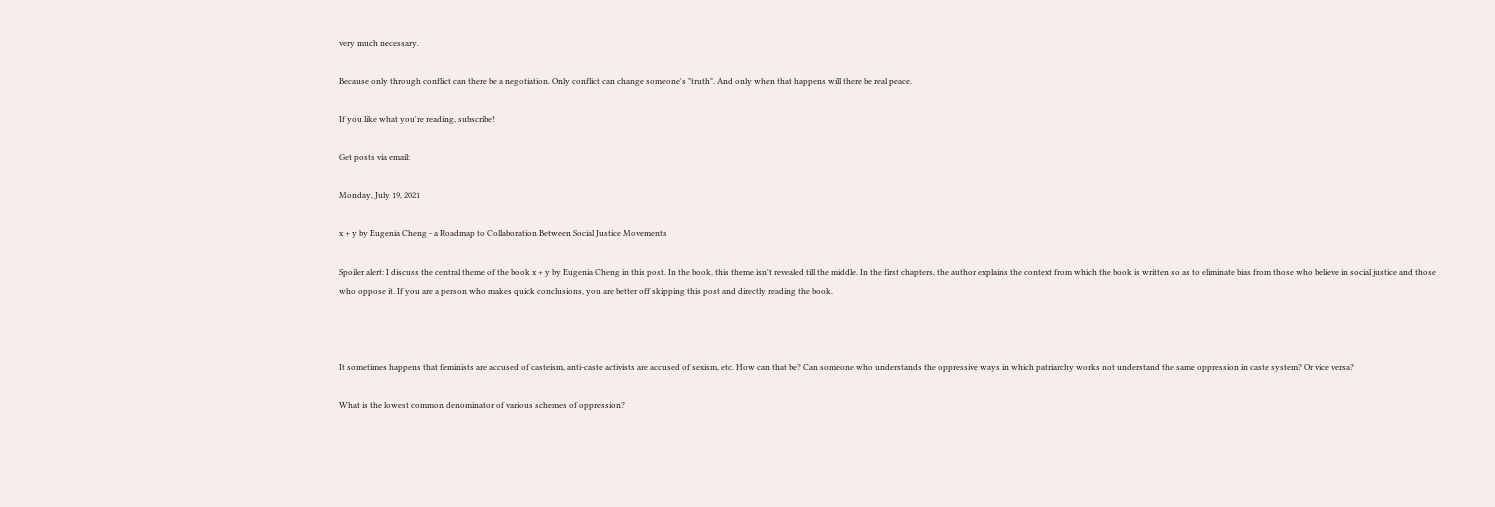very much necessary.

Because only through conflict can there be a negotiation. Only conflict can change someone's "truth". And only when that happens will there be real peace.

If you like what you're reading, subscribe!

Get posts via email:

Monday, July 19, 2021

x + y by Eugenia Cheng - a Roadmap to Collaboration Between Social Justice Movements

Spoiler alert: I discuss the central theme of the book x + y by Eugenia Cheng in this post. In the book, this theme isn't revealed till the middle. In the first chapters, the author explains the context from which the book is written so as to eliminate bias from those who believe in social justice and those who oppose it. If you are a person who makes quick conclusions, you are better off skipping this post and directly reading the book.



It sometimes happens that feminists are accused of casteism, anti-caste activists are accused of sexism, etc. How can that be? Can someone who understands the oppressive ways in which patriarchy works not understand the same oppression in caste system? Or vice versa?

What is the lowest common denominator of various schemes of oppression?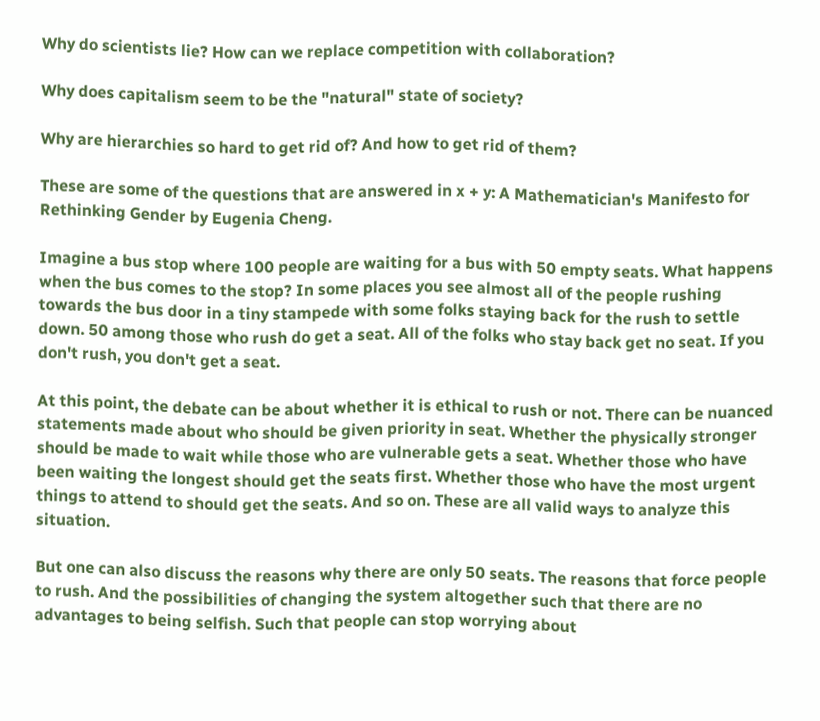Why do scientists lie? How can we replace competition with collaboration?

Why does capitalism seem to be the "natural" state of society?

Why are hierarchies so hard to get rid of? And how to get rid of them?

These are some of the questions that are answered in x + y: A Mathematician's Manifesto for Rethinking Gender by Eugenia Cheng.

Imagine a bus stop where 100 people are waiting for a bus with 50 empty seats. What happens when the bus comes to the stop? In some places you see almost all of the people rushing towards the bus door in a tiny stampede with some folks staying back for the rush to settle down. 50 among those who rush do get a seat. All of the folks who stay back get no seat. If you don't rush, you don't get a seat.

At this point, the debate can be about whether it is ethical to rush or not. There can be nuanced statements made about who should be given priority in seat. Whether the physically stronger should be made to wait while those who are vulnerable gets a seat. Whether those who have been waiting the longest should get the seats first. Whether those who have the most urgent things to attend to should get the seats. And so on. These are all valid ways to analyze this situation.

But one can also discuss the reasons why there are only 50 seats. The reasons that force people to rush. And the possibilities of changing the system altogether such that there are no advantages to being selfish. Such that people can stop worrying about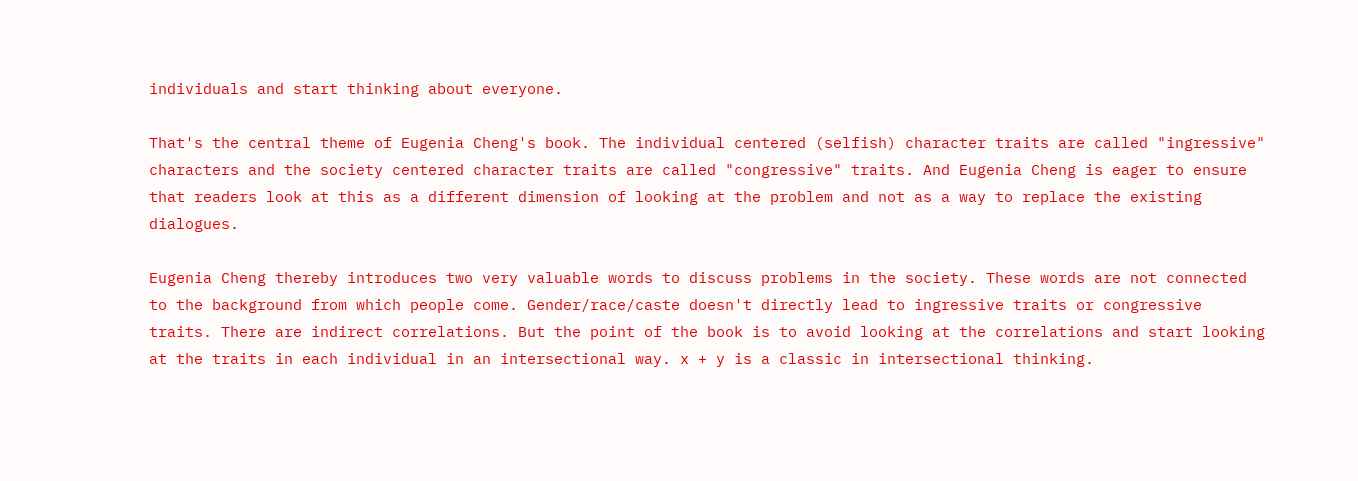individuals and start thinking about everyone.

That's the central theme of Eugenia Cheng's book. The individual centered (selfish) character traits are called "ingressive" characters and the society centered character traits are called "congressive" traits. And Eugenia Cheng is eager to ensure that readers look at this as a different dimension of looking at the problem and not as a way to replace the existing dialogues.

Eugenia Cheng thereby introduces two very valuable words to discuss problems in the society. These words are not connected to the background from which people come. Gender/race/caste doesn't directly lead to ingressive traits or congressive traits. There are indirect correlations. But the point of the book is to avoid looking at the correlations and start looking at the traits in each individual in an intersectional way. x + y is a classic in intersectional thinking.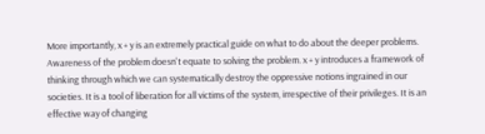More importantly, x + y is an extremely practical guide on what to do about the deeper problems. Awareness of the problem doesn't equate to solving the problem. x + y introduces a framework of thinking through which we can systematically destroy the oppressive notions ingrained in our societies. It is a tool of liberation for all victims of the system, irrespective of their privileges. It is an effective way of changing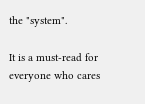the "system".

It is a must-read for everyone who cares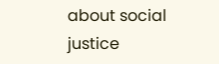about social justice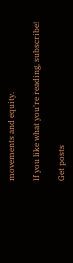movements and equity.

If you like what you're reading, subscribe!

Get posts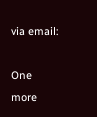via email:

One more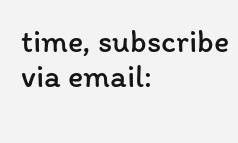time, subscribe via email: